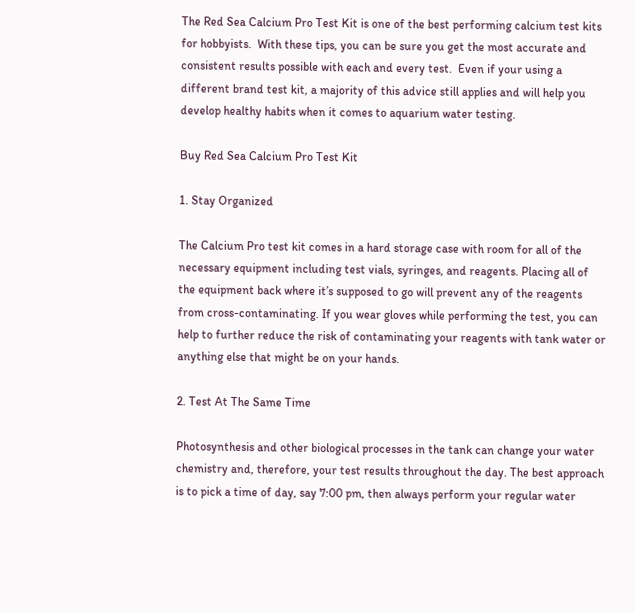The Red Sea Calcium Pro Test Kit is one of the best performing calcium test kits for hobbyists.  With these tips, you can be sure you get the most accurate and consistent results possible with each and every test.  Even if your using a different brand test kit, a majority of this advice still applies and will help you develop healthy habits when it comes to aquarium water testing.

Buy Red Sea Calcium Pro Test Kit

1. Stay Organized

The Calcium Pro test kit comes in a hard storage case with room for all of the necessary equipment including test vials, syringes, and reagents. Placing all of the equipment back where it’s supposed to go will prevent any of the reagents from cross-contaminating. If you wear gloves while performing the test, you can help to further reduce the risk of contaminating your reagents with tank water or anything else that might be on your hands.

2. Test At The Same Time

Photosynthesis and other biological processes in the tank can change your water chemistry and, therefore, your test results throughout the day. The best approach is to pick a time of day, say 7:00 pm, then always perform your regular water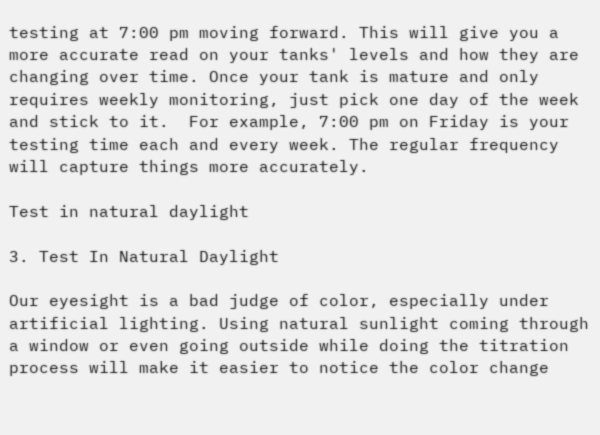testing at 7:00 pm moving forward. This will give you a more accurate read on your tanks' levels and how they are changing over time. Once your tank is mature and only requires weekly monitoring, just pick one day of the week and stick to it.  For example, 7:00 pm on Friday is your testing time each and every week. The regular frequency will capture things more accurately.

Test in natural daylight

3. Test In Natural Daylight

Our eyesight is a bad judge of color, especially under artificial lighting. Using natural sunlight coming through a window or even going outside while doing the titration process will make it easier to notice the color change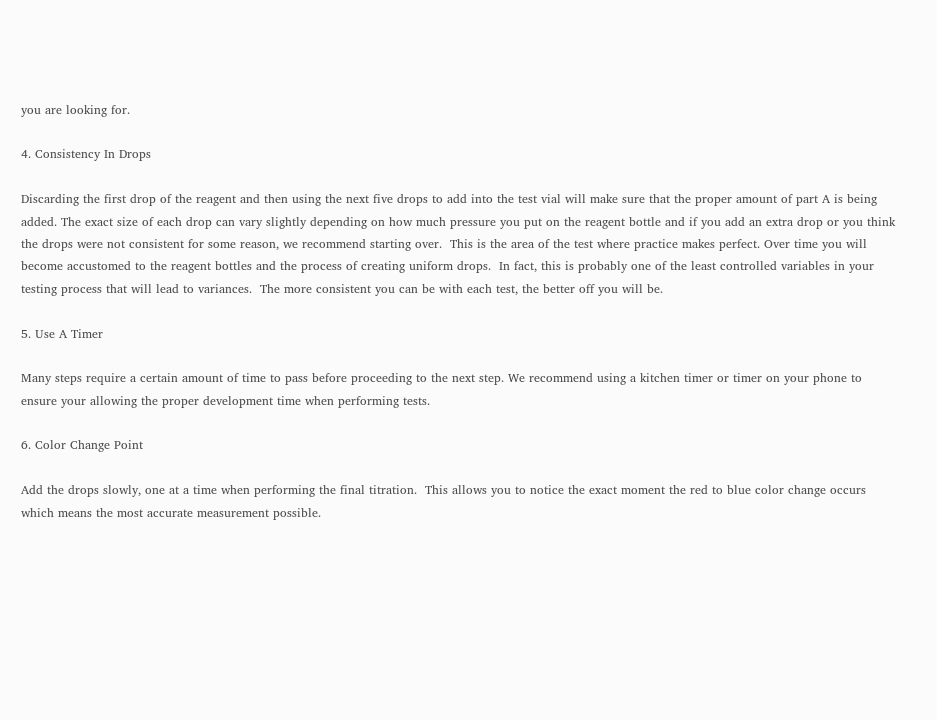you are looking for.

4. Consistency In Drops

Discarding the first drop of the reagent and then using the next five drops to add into the test vial will make sure that the proper amount of part A is being added. The exact size of each drop can vary slightly depending on how much pressure you put on the reagent bottle and if you add an extra drop or you think the drops were not consistent for some reason, we recommend starting over.  This is the area of the test where practice makes perfect. Over time you will become accustomed to the reagent bottles and the process of creating uniform drops.  In fact, this is probably one of the least controlled variables in your testing process that will lead to variances.  The more consistent you can be with each test, the better off you will be.

5. Use A Timer

Many steps require a certain amount of time to pass before proceeding to the next step. We recommend using a kitchen timer or timer on your phone to ensure your allowing the proper development time when performing tests.

6. Color Change Point

Add the drops slowly, one at a time when performing the final titration.  This allows you to notice the exact moment the red to blue color change occurs which means the most accurate measurement possible.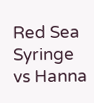Red Sea Syringe vs Hanna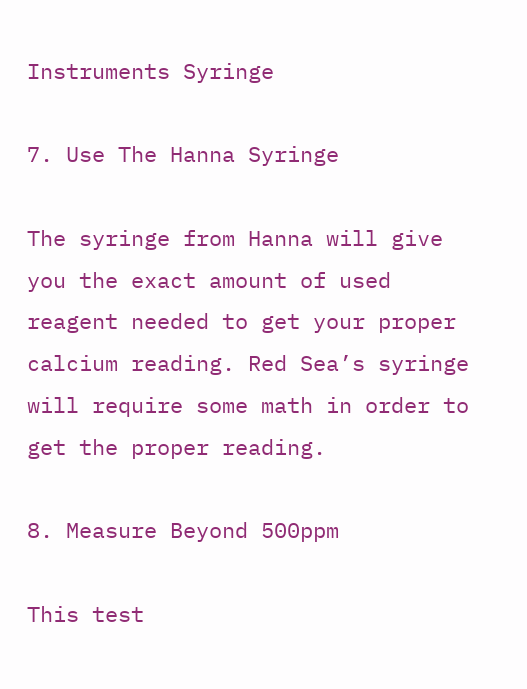Instruments Syringe

7. Use The Hanna Syringe

The syringe from Hanna will give you the exact amount of used reagent needed to get your proper calcium reading. Red Sea’s syringe will require some math in order to get the proper reading.

8. Measure Beyond 500ppm

This test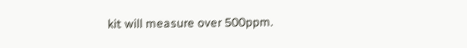kit will measure over 500ppm.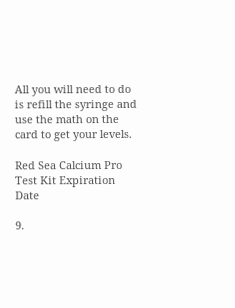All you will need to do is refill the syringe and use the math on the card to get your levels.

Red Sea Calcium Pro Test Kit Expiration Date

9.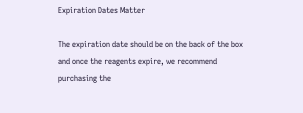Expiration Dates Matter

The expiration date should be on the back of the box and once the reagents expire, we recommend purchasing the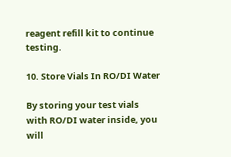reagent refill kit to continue testing.

10. Store Vials In RO/DI Water

By storing your test vials with RO/DI water inside, you will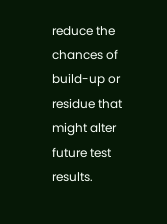reduce the chances of build-up or residue that might alter future test results.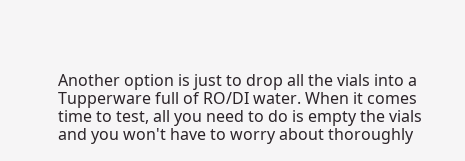Another option is just to drop all the vials into a Tupperware full of RO/DI water. When it comes time to test, all you need to do is empty the vials and you won't have to worry about thoroughly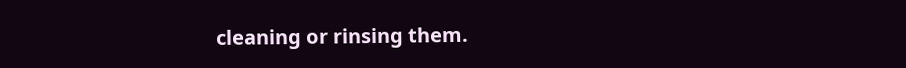cleaning or rinsing them.